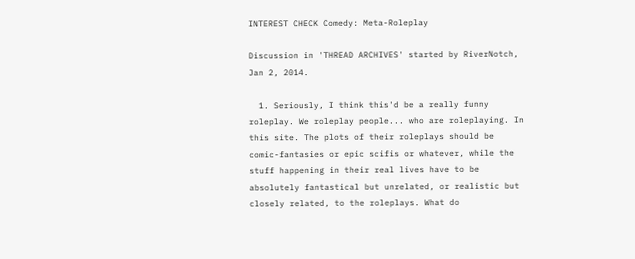INTEREST CHECK Comedy: Meta-Roleplay

Discussion in 'THREAD ARCHIVES' started by RiverNotch, Jan 2, 2014.

  1. Seriously, I think this'd be a really funny roleplay. We roleplay people... who are roleplaying. In this site. The plots of their roleplays should be comic-fantasies or epic scifis or whatever, while the stuff happening in their real lives have to be absolutely fantastical but unrelated, or realistic but closely related, to the roleplays. What do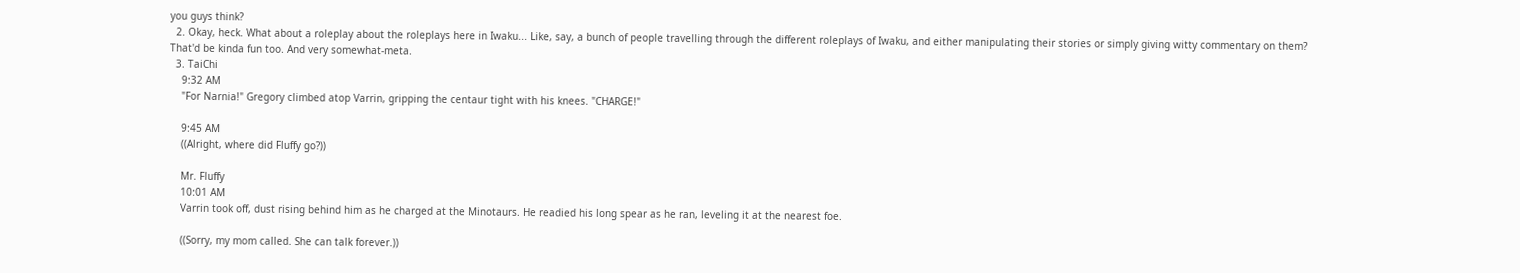you guys think?
  2. Okay, heck. What about a roleplay about the roleplays here in Iwaku... Like, say, a bunch of people travelling through the different roleplays of Iwaku, and either manipulating their stories or simply giving witty commentary on them? That'd be kinda fun too. And very somewhat-meta.
  3. TaiChi
    9:32 AM
    "For Narnia!" Gregory climbed atop Varrin, gripping the centaur tight with his knees. "CHARGE!"

    9:45 AM
    ((Alright, where did Fluffy go?))

    Mr. Fluffy
    10:01 AM
    Varrin took off, dust rising behind him as he charged at the Minotaurs. He readied his long spear as he ran, leveling it at the nearest foe.

    ((Sorry, my mom called. She can talk forever.))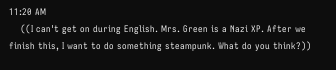11:20 AM
    ((I can't get on during English. Mrs. Green is a Nazi XP. After we finish this, I want to do something steampunk. What do you think?))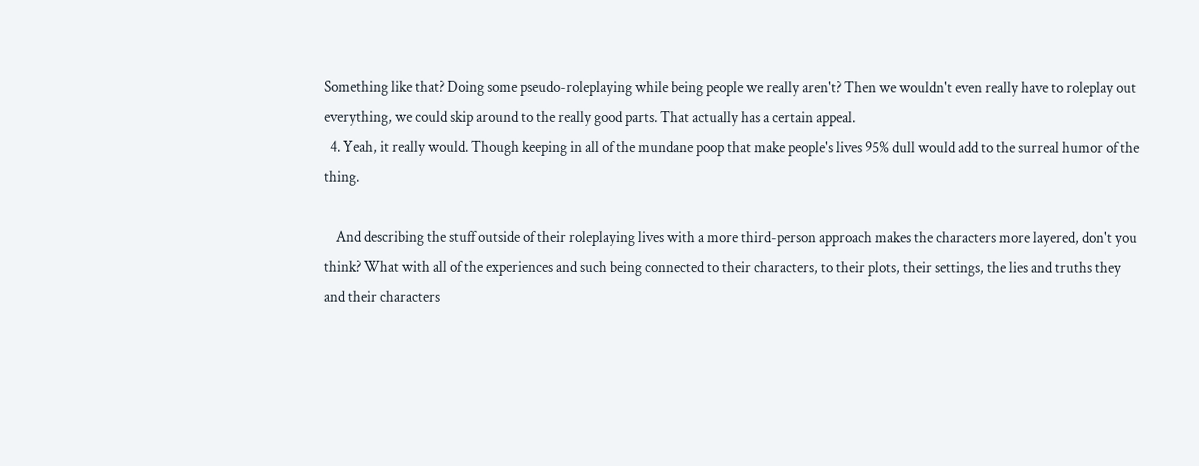Something like that? Doing some pseudo-roleplaying while being people we really aren't? Then we wouldn't even really have to roleplay out everything, we could skip around to the really good parts. That actually has a certain appeal.
  4. Yeah, it really would. Though keeping in all of the mundane poop that make people's lives 95% dull would add to the surreal humor of the thing.

    And describing the stuff outside of their roleplaying lives with a more third-person approach makes the characters more layered, don't you think? What with all of the experiences and such being connected to their characters, to their plots, their settings, the lies and truths they and their characters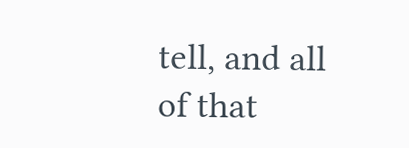tell, and all of that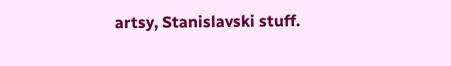artsy, Stanislavski stuff.